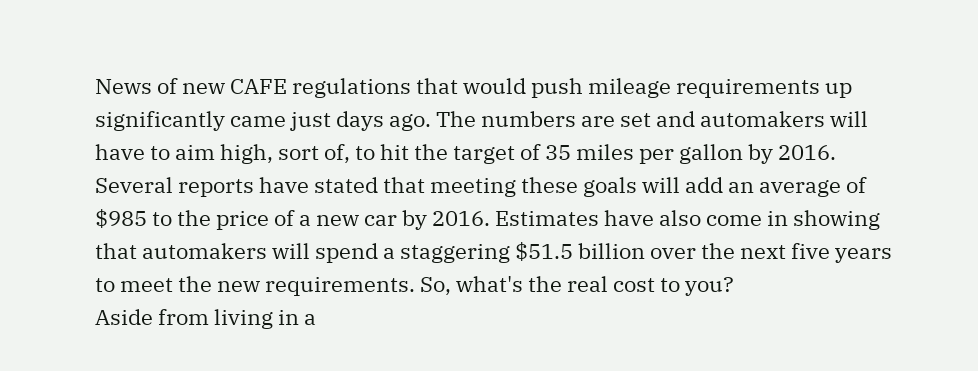News of new CAFE regulations that would push mileage requirements up significantly came just days ago. The numbers are set and automakers will have to aim high, sort of, to hit the target of 35 miles per gallon by 2016. Several reports have stated that meeting these goals will add an average of $985 to the price of a new car by 2016. Estimates have also come in showing that automakers will spend a staggering $51.5 billion over the next five years to meet the new requirements. So, what's the real cost to you?
Aside from living in a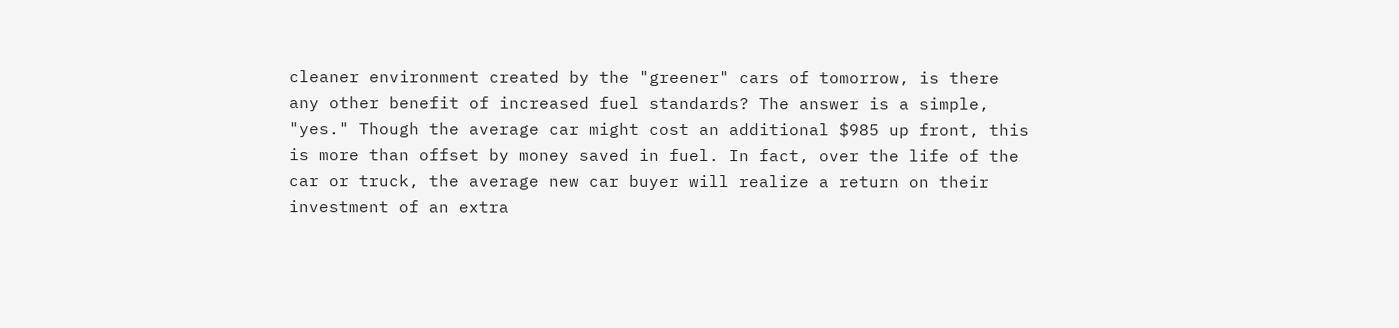cleaner environment created by the "greener" cars of tomorrow, is there any other benefit of increased fuel standards? The answer is a simple, "yes." Though the average car might cost an additional $985 up front, this is more than offset by money saved in fuel. In fact, over the life of the car or truck, the average new car buyer will realize a return on their investment of an extra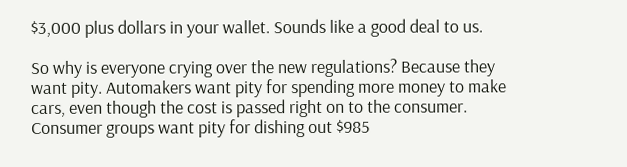$3,000 plus dollars in your wallet. Sounds like a good deal to us.

So why is everyone crying over the new regulations? Because they want pity. Automakers want pity for spending more money to make cars, even though the cost is passed right on to the consumer. Consumer groups want pity for dishing out $985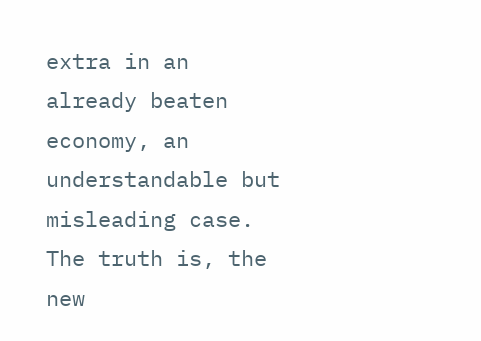extra in an already beaten economy, an understandable but misleading case. The truth is, the new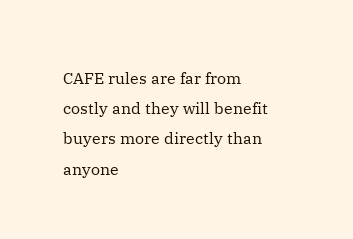CAFE rules are far from costly and they will benefit buyers more directly than anyone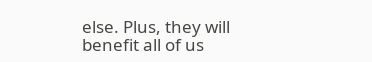else. Plus, they will benefit all of us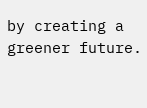by creating a greener future.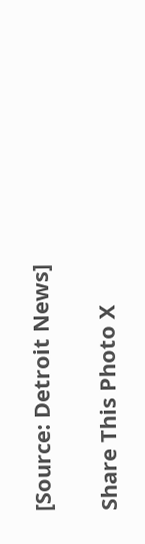[Source: Detroit News]

Share This Photo X